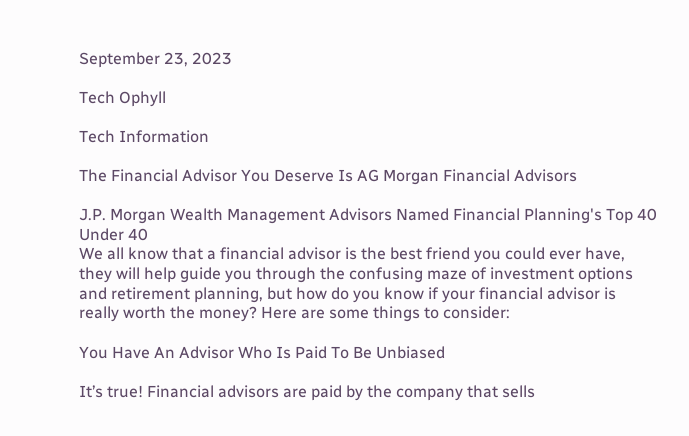September 23, 2023

Tech Ophyll

Tech Information

The Financial Advisor You Deserve Is AG Morgan Financial Advisors

J.P. Morgan Wealth Management Advisors Named Financial Planning's Top 40  Under 40
We all know that a financial advisor is the best friend you could ever have, they will help guide you through the confusing maze of investment options and retirement planning, but how do you know if your financial advisor is really worth the money? Here are some things to consider:

You Have An Advisor Who Is Paid To Be Unbiased

It’s true! Financial advisors are paid by the company that sells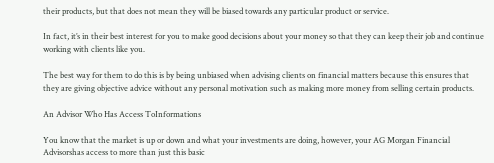their products, but that does not mean they will be biased towards any particular product or service.

In fact, it’s in their best interest for you to make good decisions about your money so that they can keep their job and continue working with clients like you.

The best way for them to do this is by being unbiased when advising clients on financial matters because this ensures that they are giving objective advice without any personal motivation such as making more money from selling certain products.

An Advisor Who Has Access ToInformations

You know that the market is up or down and what your investments are doing, however, your AG Morgan Financial Advisorshas access to more than just this basic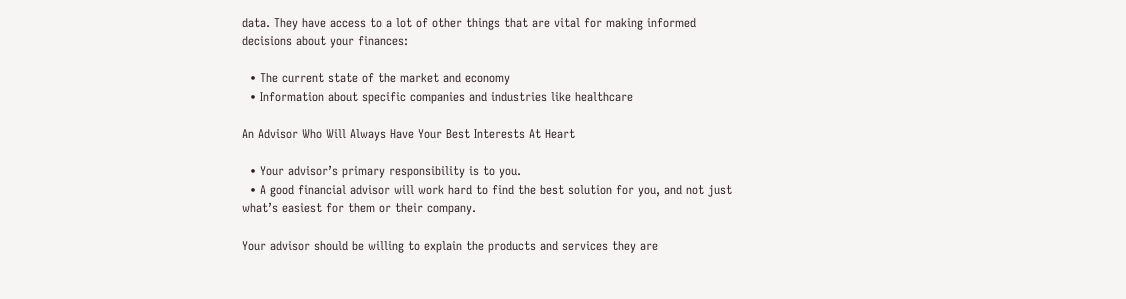data. They have access to a lot of other things that are vital for making informed decisions about your finances:

  • The current state of the market and economy
  • Information about specific companies and industries like healthcare

An Advisor Who Will Always Have Your Best Interests At Heart

  • Your advisor’s primary responsibility is to you.
  • A good financial advisor will work hard to find the best solution for you, and not just what’s easiest for them or their company.

Your advisor should be willing to explain the products and services they are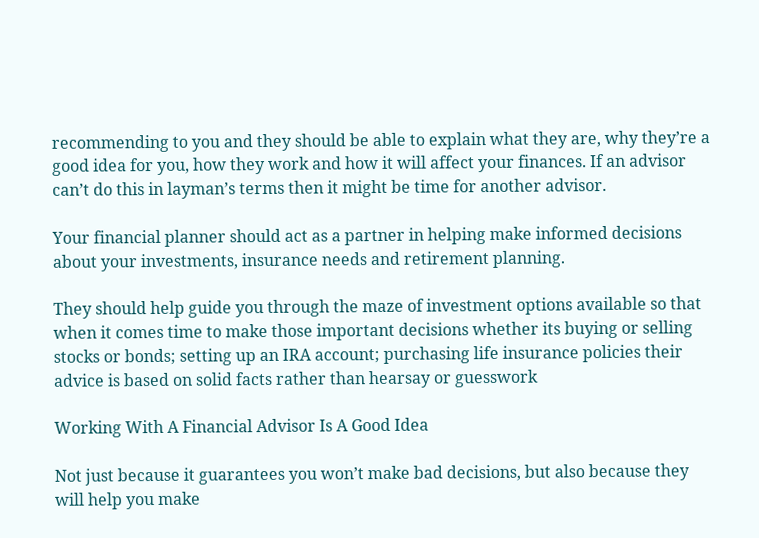recommending to you and they should be able to explain what they are, why they’re a good idea for you, how they work and how it will affect your finances. If an advisor can’t do this in layman’s terms then it might be time for another advisor.

Your financial planner should act as a partner in helping make informed decisions about your investments, insurance needs and retirement planning.

They should help guide you through the maze of investment options available so that when it comes time to make those important decisions whether its buying or selling stocks or bonds; setting up an IRA account; purchasing life insurance policies their advice is based on solid facts rather than hearsay or guesswork

Working With A Financial Advisor Is A Good Idea

Not just because it guarantees you won’t make bad decisions, but also because they will help you make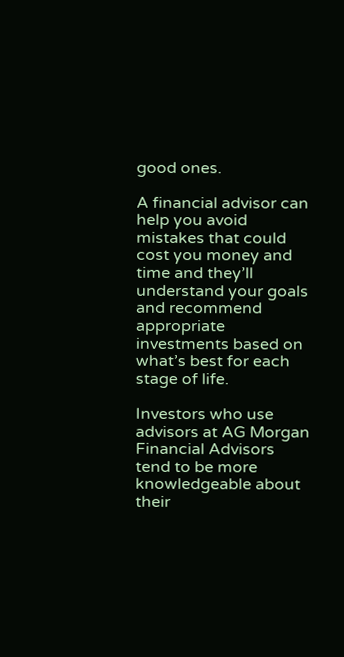good ones.

A financial advisor can help you avoid mistakes that could cost you money and time and they’ll understand your goals and recommend appropriate investments based on what’s best for each stage of life.

Investors who use advisors at AG Morgan Financial Advisors tend to be more knowledgeable about their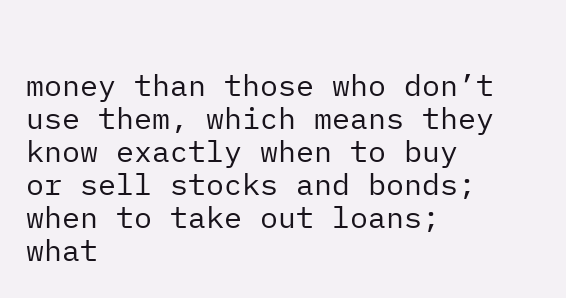money than those who don’t use them, which means they know exactly when to buy or sell stocks and bonds; when to take out loans; what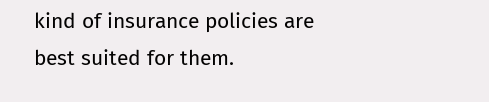kind of insurance policies are best suited for them.